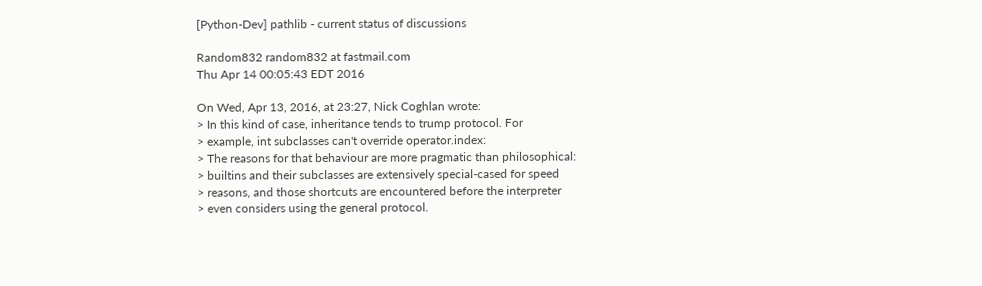[Python-Dev] pathlib - current status of discussions

Random832 random832 at fastmail.com
Thu Apr 14 00:05:43 EDT 2016

On Wed, Apr 13, 2016, at 23:27, Nick Coghlan wrote:
> In this kind of case, inheritance tends to trump protocol. For
> example, int subclasses can't override operator.index:
> The reasons for that behaviour are more pragmatic than philosophical:
> builtins and their subclasses are extensively special-cased for speed
> reasons, and those shortcuts are encountered before the interpreter
> even considers using the general protocol.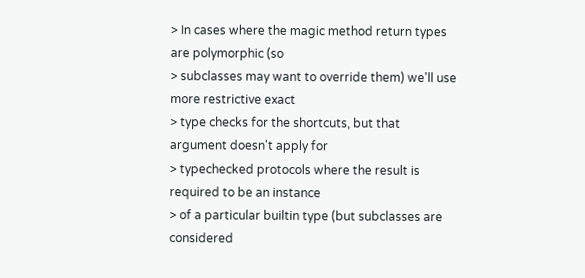> In cases where the magic method return types are polymorphic (so
> subclasses may want to override them) we'll use more restrictive exact
> type checks for the shortcuts, but that argument doesn't apply for
> typechecked protocols where the result is required to be an instance
> of a particular builtin type (but subclasses are considered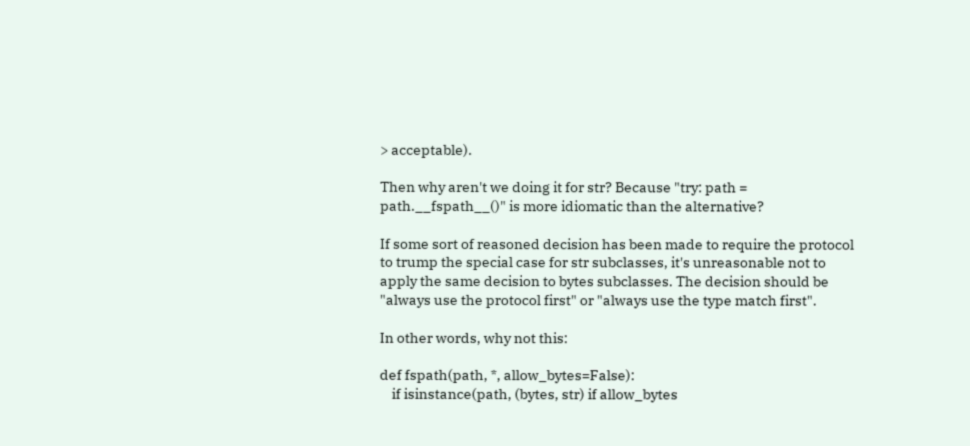> acceptable).

Then why aren't we doing it for str? Because "try: path =
path.__fspath__()" is more idiomatic than the alternative?

If some sort of reasoned decision has been made to require the protocol
to trump the special case for str subclasses, it's unreasonable not to
apply the same decision to bytes subclasses. The decision should be
"always use the protocol first" or "always use the type match first".

In other words, why not this:

def fspath(path, *, allow_bytes=False):
    if isinstance(path, (bytes, str) if allow_bytes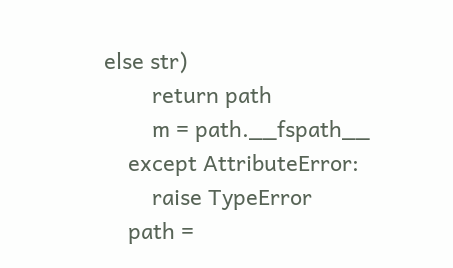else str)
        return path
        m = path.__fspath__
    except AttributeError:
        raise TypeError
    path =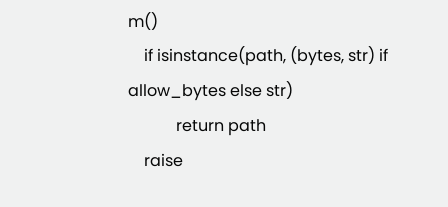m()
    if isinstance(path, (bytes, str) if allow_bytes else str)
            return path
    raise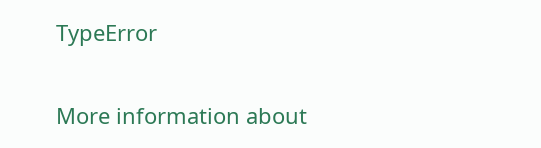TypeError

More information about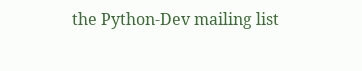the Python-Dev mailing list